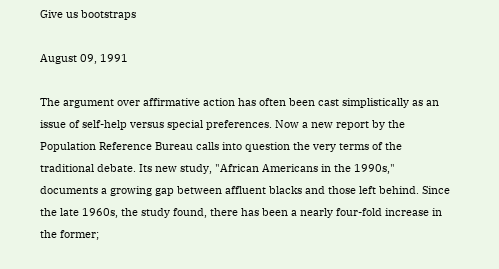Give us bootstraps

August 09, 1991

The argument over affirmative action has often been cast simplistically as an issue of self-help versus special preferences. Now a new report by the Population Reference Bureau calls into question the very terms of the traditional debate. Its new study, "African Americans in the 1990s," documents a growing gap between affluent blacks and those left behind. Since the late 1960s, the study found, there has been a nearly four-fold increase in the former;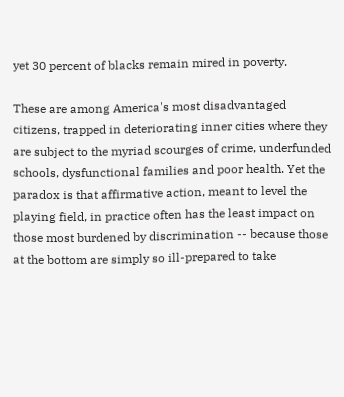yet 30 percent of blacks remain mired in poverty.

These are among America's most disadvantaged citizens, trapped in deteriorating inner cities where they are subject to the myriad scourges of crime, underfunded schools, dysfunctional families and poor health. Yet the paradox is that affirmative action, meant to level the playing field, in practice often has the least impact on those most burdened by discrimination -- because those at the bottom are simply so ill-prepared to take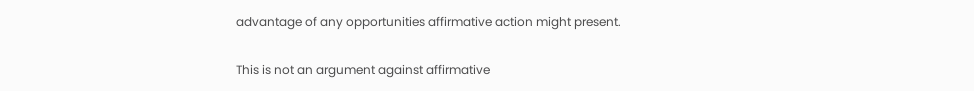advantage of any opportunities affirmative action might present.

This is not an argument against affirmative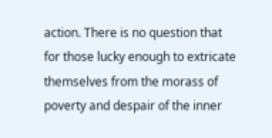action. There is no question that for those lucky enough to extricate themselves from the morass of poverty and despair of the inner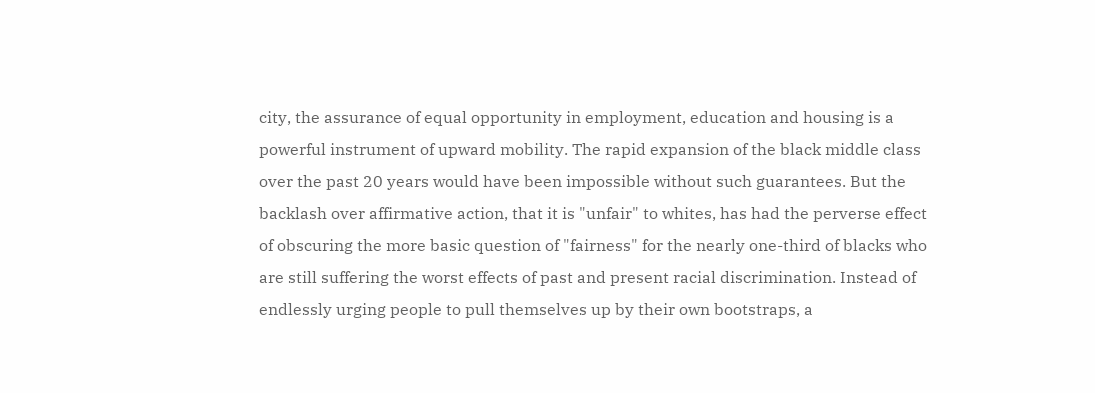city, the assurance of equal opportunity in employment, education and housing is a powerful instrument of upward mobility. The rapid expansion of the black middle class over the past 20 years would have been impossible without such guarantees. But the backlash over affirmative action, that it is "unfair" to whites, has had the perverse effect of obscuring the more basic question of "fairness" for the nearly one-third of blacks who are still suffering the worst effects of past and present racial discrimination. Instead of endlessly urging people to pull themselves up by their own bootstraps, a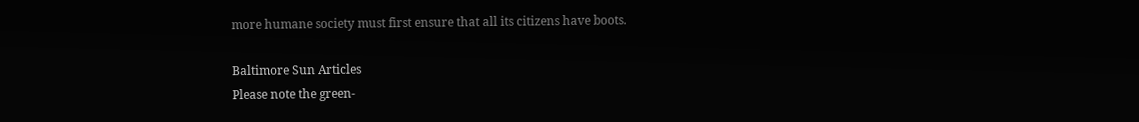more humane society must first ensure that all its citizens have boots.

Baltimore Sun Articles
Please note the green-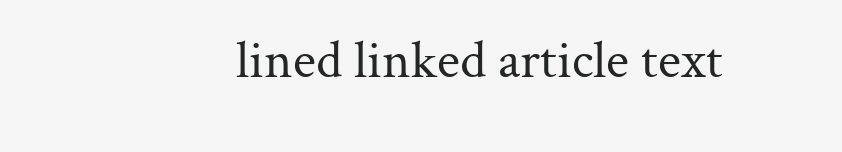lined linked article text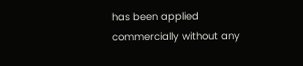has been applied commercially without any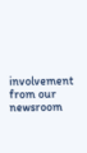involvement from our newsroom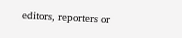editors, reporters or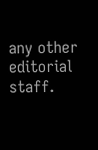any other editorial staff.